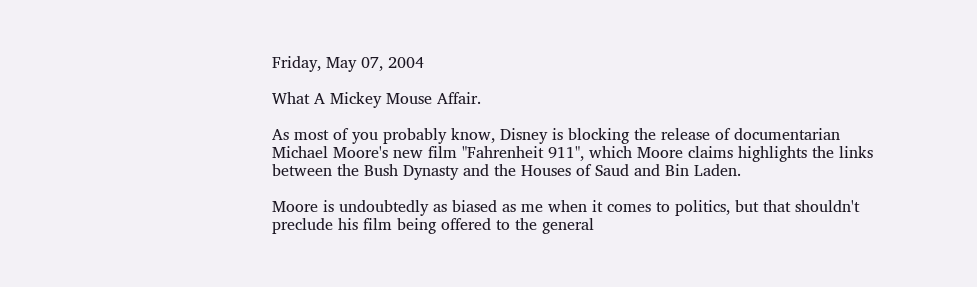Friday, May 07, 2004

What A Mickey Mouse Affair.

As most of you probably know, Disney is blocking the release of documentarian Michael Moore's new film "Fahrenheit 911", which Moore claims highlights the links between the Bush Dynasty and the Houses of Saud and Bin Laden.

Moore is undoubtedly as biased as me when it comes to politics, but that shouldn't preclude his film being offered to the general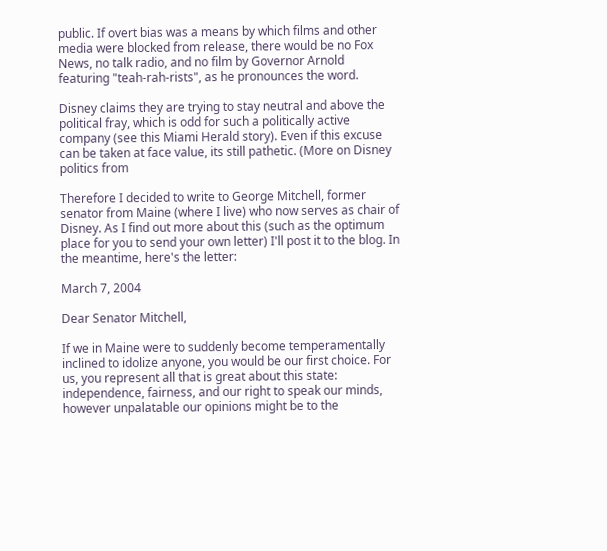public. If overt bias was a means by which films and other media were blocked from release, there would be no Fox News, no talk radio, and no film by Governor Arnold featuring "teah-rah-rists", as he pronounces the word.

Disney claims they are trying to stay neutral and above the political fray, which is odd for such a politically active company (see this Miami Herald story). Even if this excuse can be taken at face value, its still pathetic. (More on Disney politics from

Therefore I decided to write to George Mitchell, former senator from Maine (where I live) who now serves as chair of Disney. As I find out more about this (such as the optimum place for you to send your own letter) I'll post it to the blog. In the meantime, here's the letter:

March 7, 2004

Dear Senator Mitchell,

If we in Maine were to suddenly become temperamentally inclined to idolize anyone, you would be our first choice. For us, you represent all that is great about this state: independence, fairness, and our right to speak our minds, however unpalatable our opinions might be to the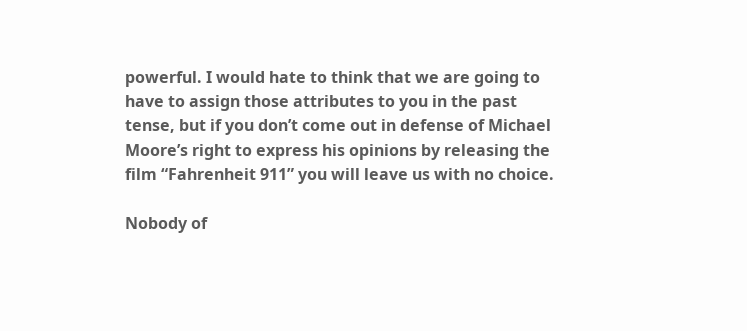powerful. I would hate to think that we are going to have to assign those attributes to you in the past tense, but if you don’t come out in defense of Michael Moore’s right to express his opinions by releasing the film “Fahrenheit 911” you will leave us with no choice.

Nobody of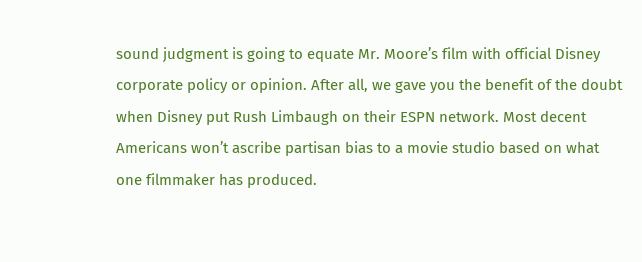sound judgment is going to equate Mr. Moore’s film with official Disney corporate policy or opinion. After all, we gave you the benefit of the doubt when Disney put Rush Limbaugh on their ESPN network. Most decent Americans won’t ascribe partisan bias to a movie studio based on what one filmmaker has produced.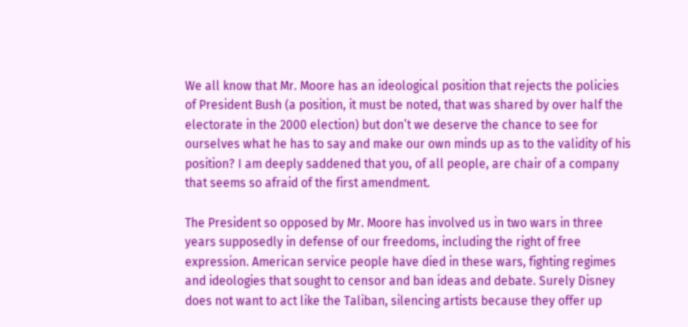We all know that Mr. Moore has an ideological position that rejects the policies of President Bush (a position, it must be noted, that was shared by over half the electorate in the 2000 election) but don’t we deserve the chance to see for ourselves what he has to say and make our own minds up as to the validity of his position? I am deeply saddened that you, of all people, are chair of a company that seems so afraid of the first amendment.

The President so opposed by Mr. Moore has involved us in two wars in three years supposedly in defense of our freedoms, including the right of free expression. American service people have died in these wars, fighting regimes and ideologies that sought to censor and ban ideas and debate. Surely Disney does not want to act like the Taliban, silencing artists because they offer up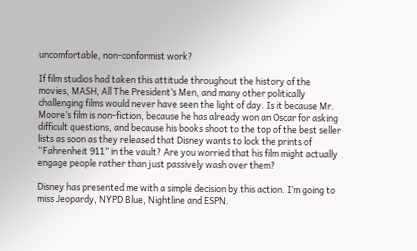uncomfortable, non-conformist work?

If film studios had taken this attitude throughout the history of the movies, MASH, All The President’s Men, and many other politically challenging films would never have seen the light of day. Is it because Mr. Moore’s film is non-fiction, because he has already won an Oscar for asking difficult questions, and because his books shoot to the top of the best seller lists as soon as they released that Disney wants to lock the prints of “Fahrenheit 911” in the vault? Are you worried that his film might actually engage people rather than just passively wash over them?

Disney has presented me with a simple decision by this action. I’m going to miss Jeopardy, NYPD Blue, Nightline and ESPN.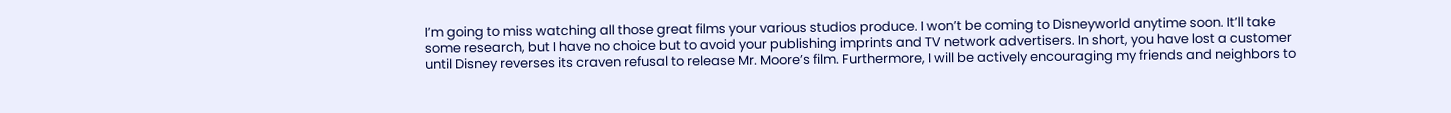I’m going to miss watching all those great films your various studios produce. I won’t be coming to Disneyworld anytime soon. It’ll take some research, but I have no choice but to avoid your publishing imprints and TV network advertisers. In short, you have lost a customer until Disney reverses its craven refusal to release Mr. Moore’s film. Furthermore, I will be actively encouraging my friends and neighbors to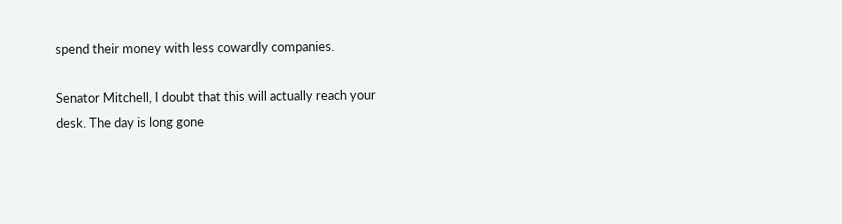spend their money with less cowardly companies.

Senator Mitchell, I doubt that this will actually reach your desk. The day is long gone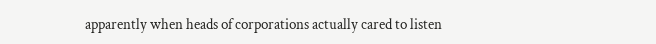apparently when heads of corporations actually cared to listen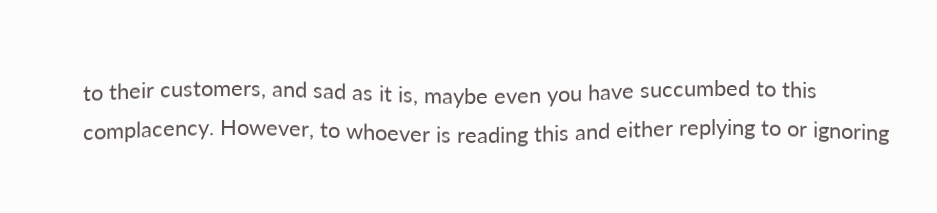to their customers, and sad as it is, maybe even you have succumbed to this complacency. However, to whoever is reading this and either replying to or ignoring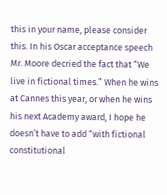this in your name, please consider this. In his Oscar acceptance speech Mr. Moore decried the fact that “We live in fictional times.” When he wins at Cannes this year, or when he wins his next Academy award, I hope he doesn’t have to add “with fictional constitutional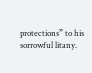protections” to his sorrowful litany.